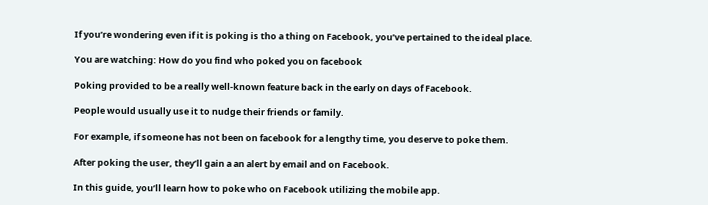If you’re wondering even if it is poking is tho a thing on Facebook, you’ve pertained to the ideal place.

You are watching: How do you find who poked you on facebook

Poking provided to be a really well-known feature back in the early on days of Facebook.

People would usually use it to nudge their friends or family.

For example, if someone has not been on facebook for a lengthy time, you deserve to poke them.

After poking the user, they’ll gain a an alert by email and on Facebook.

In this guide, you’ll learn how to poke who on Facebook utilizing the mobile app.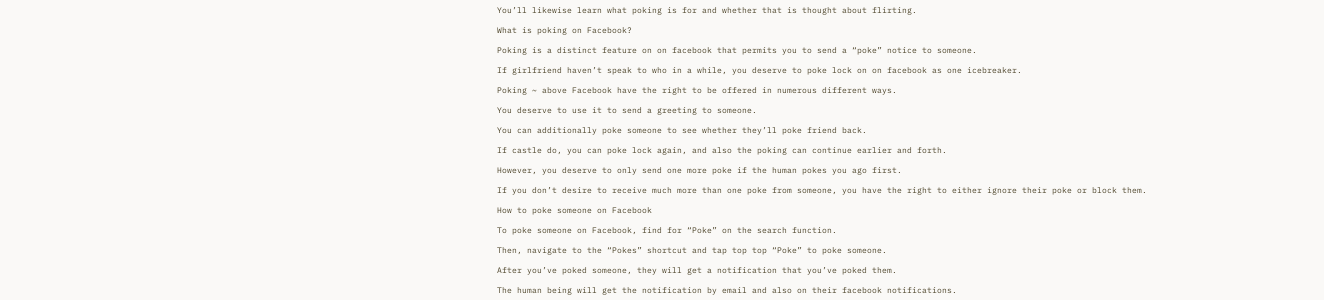You’ll likewise learn what poking is for and whether that is thought about flirting.

What is poking on Facebook?

Poking is a distinct feature on on facebook that permits you to send a “poke” notice to someone.

If girlfriend haven’t speak to who in a while, you deserve to poke lock on on facebook as one icebreaker.

Poking ~ above Facebook have the right to be offered in numerous different ways.

You deserve to use it to send a greeting to someone.

You can additionally poke someone to see whether they’ll poke friend back.

If castle do, you can poke lock again, and also the poking can continue earlier and forth.

However, you deserve to only send one more poke if the human pokes you ago first.

If you don’t desire to receive much more than one poke from someone, you have the right to either ignore their poke or block them.

How to poke someone on Facebook

To poke someone on Facebook, find for “Poke” on the search function.

Then, navigate to the “Pokes” shortcut and tap top top “Poke” to poke someone.

After you’ve poked someone, they will get a notification that you’ve poked them.

The human being will get the notification by email and also on their facebook notifications.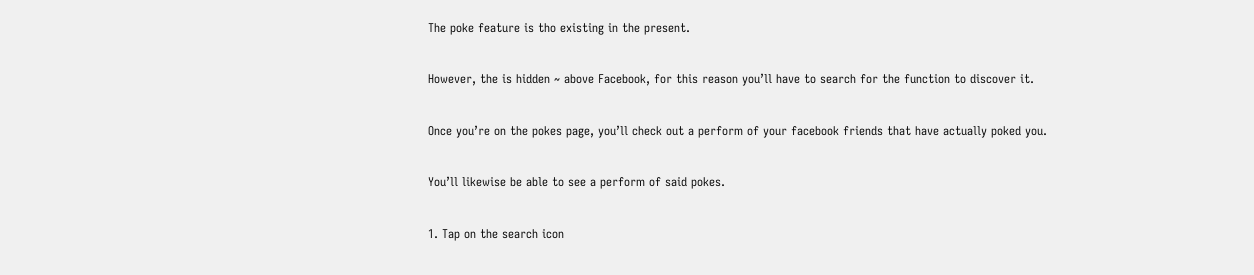The poke feature is tho existing in the present.

However, the is hidden ~ above Facebook, for this reason you’ll have to search for the function to discover it.

Once you’re on the pokes page, you’ll check out a perform of your facebook friends that have actually poked you.

You’ll likewise be able to see a perform of said pokes.

1. Tap on the search icon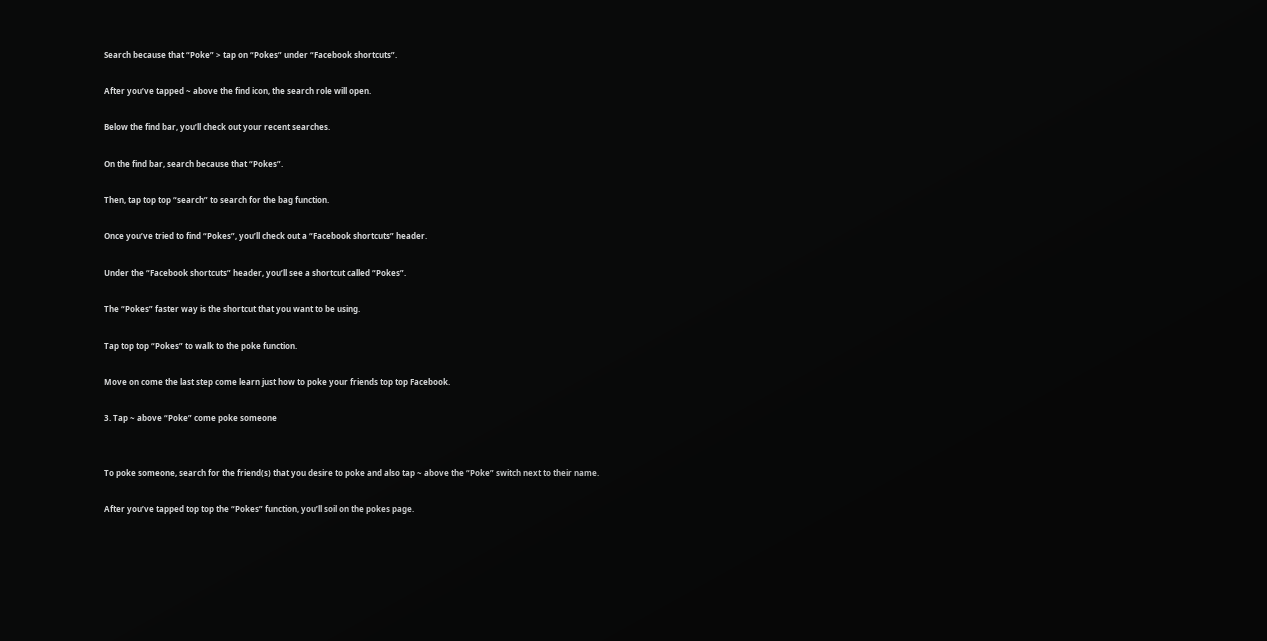Search because that “Poke” > tap on “Pokes” under “Facebook shortcuts”.

After you’ve tapped ~ above the find icon, the search role will open.

Below the find bar, you’ll check out your recent searches.

On the find bar, search because that “Pokes”.

Then, tap top top “search” to search for the bag function.

Once you’ve tried to find “Pokes”, you’ll check out a “Facebook shortcuts” header.

Under the “Facebook shortcuts” header, you’ll see a shortcut called “Pokes”.

The “Pokes” faster way is the shortcut that you want to be using.

Tap top top “Pokes” to walk to the poke function.

Move on come the last step come learn just how to poke your friends top top Facebook.

3. Tap ~ above “Poke” come poke someone


To poke someone, search for the friend(s) that you desire to poke and also tap ~ above the “Poke” switch next to their name.

After you’ve tapped top top the “Pokes” function, you’ll soil on the pokes page.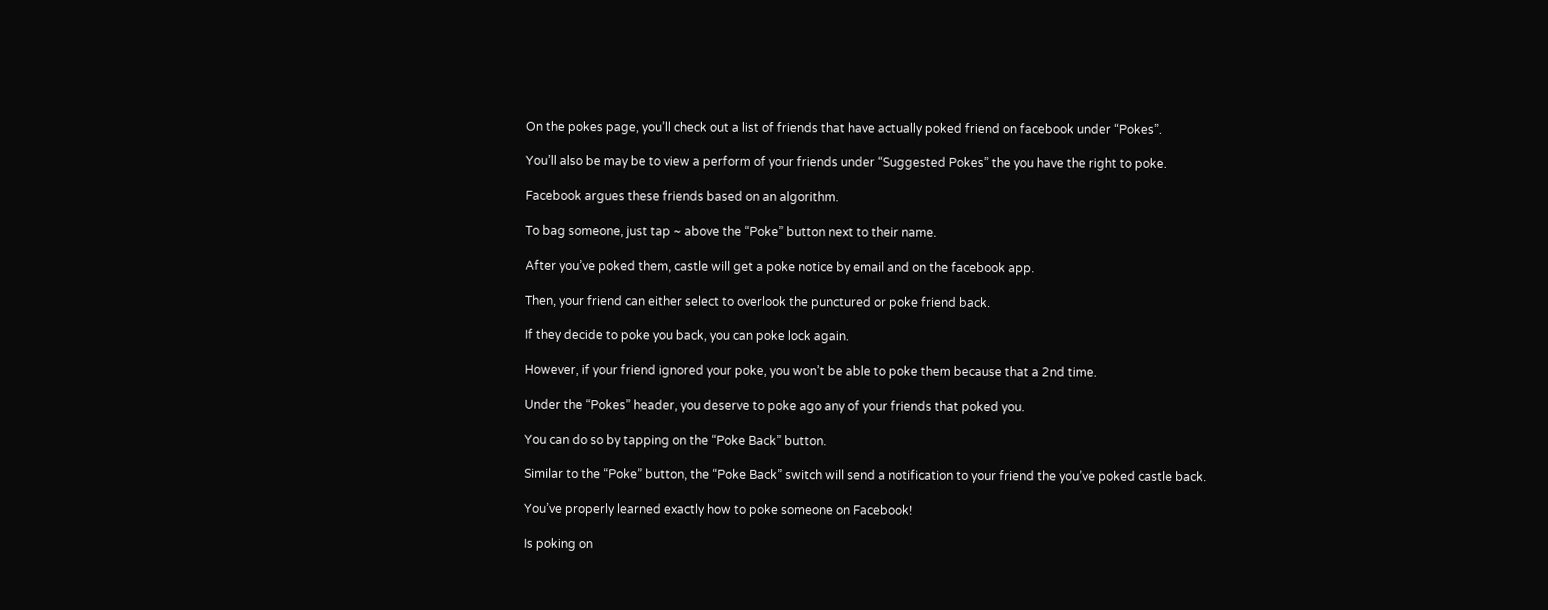On the pokes page, you’ll check out a list of friends that have actually poked friend on facebook under “Pokes”.

You’ll also be may be to view a perform of your friends under “Suggested Pokes” the you have the right to poke.

Facebook argues these friends based on an algorithm.

To bag someone, just tap ~ above the “Poke” button next to their name.

After you’ve poked them, castle will get a poke notice by email and on the facebook app.

Then, your friend can either select to overlook the punctured or poke friend back.

If they decide to poke you back, you can poke lock again.

However, if your friend ignored your poke, you won’t be able to poke them because that a 2nd time.

Under the “Pokes” header, you deserve to poke ago any of your friends that poked you.

You can do so by tapping on the “Poke Back” button.

Similar to the “Poke” button, the “Poke Back” switch will send a notification to your friend the you’ve poked castle back.

You’ve properly learned exactly how to poke someone on Facebook!

Is poking on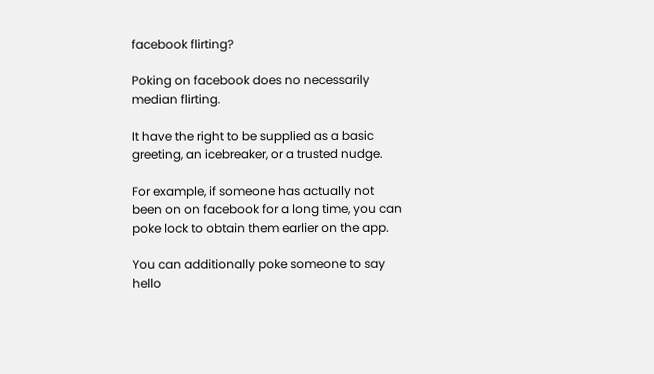facebook flirting?

Poking on facebook does no necessarily median flirting.

It have the right to be supplied as a basic greeting, an icebreaker, or a trusted nudge.

For example, if someone has actually not been on on facebook for a long time, you can poke lock to obtain them earlier on the app.

You can additionally poke someone to say hello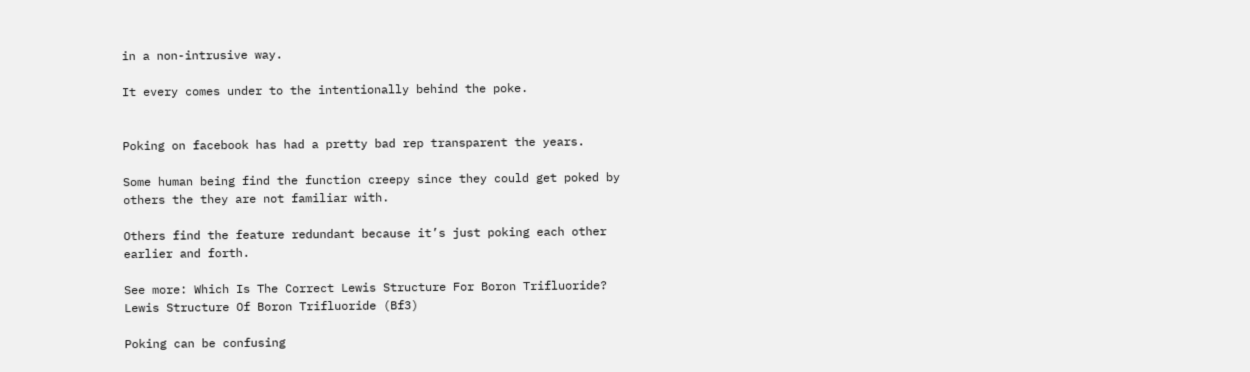in a non-intrusive way.

It every comes under to the intentionally behind the poke.


Poking on facebook has had a pretty bad rep transparent the years.

Some human being find the function creepy since they could get poked by others the they are not familiar with.

Others find the feature redundant because it’s just poking each other earlier and forth.

See more: Which Is The Correct Lewis Structure For Boron Trifluoride? Lewis Structure Of Boron Trifluoride (Bf3)

Poking can be confusing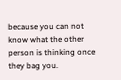because you can not know what the other person is thinking once they bag you.